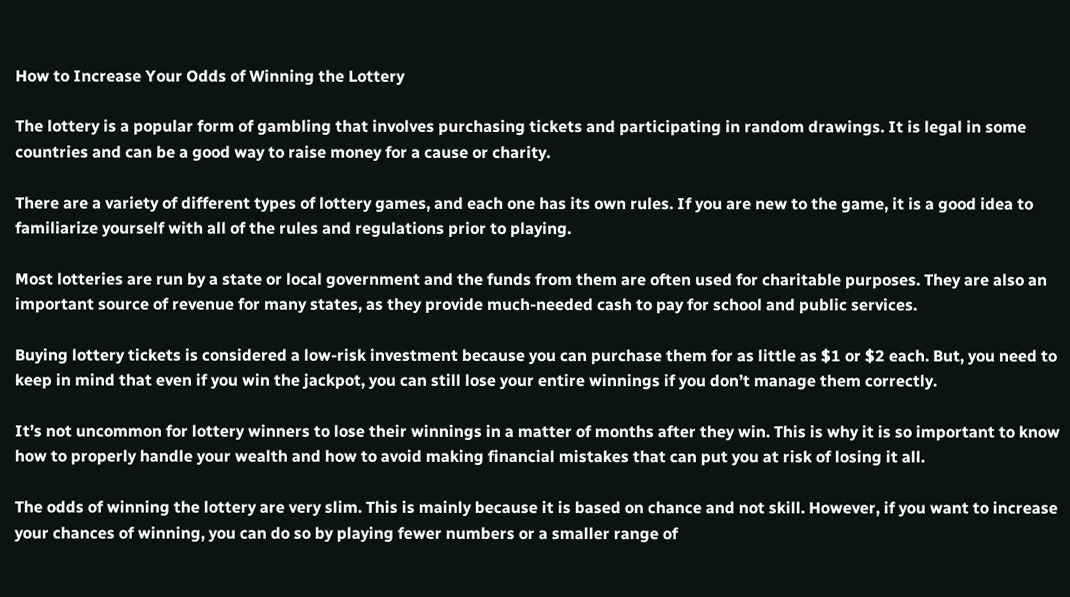How to Increase Your Odds of Winning the Lottery

The lottery is a popular form of gambling that involves purchasing tickets and participating in random drawings. It is legal in some countries and can be a good way to raise money for a cause or charity.

There are a variety of different types of lottery games, and each one has its own rules. If you are new to the game, it is a good idea to familiarize yourself with all of the rules and regulations prior to playing.

Most lotteries are run by a state or local government and the funds from them are often used for charitable purposes. They are also an important source of revenue for many states, as they provide much-needed cash to pay for school and public services.

Buying lottery tickets is considered a low-risk investment because you can purchase them for as little as $1 or $2 each. But, you need to keep in mind that even if you win the jackpot, you can still lose your entire winnings if you don’t manage them correctly.

It’s not uncommon for lottery winners to lose their winnings in a matter of months after they win. This is why it is so important to know how to properly handle your wealth and how to avoid making financial mistakes that can put you at risk of losing it all.

The odds of winning the lottery are very slim. This is mainly because it is based on chance and not skill. However, if you want to increase your chances of winning, you can do so by playing fewer numbers or a smaller range of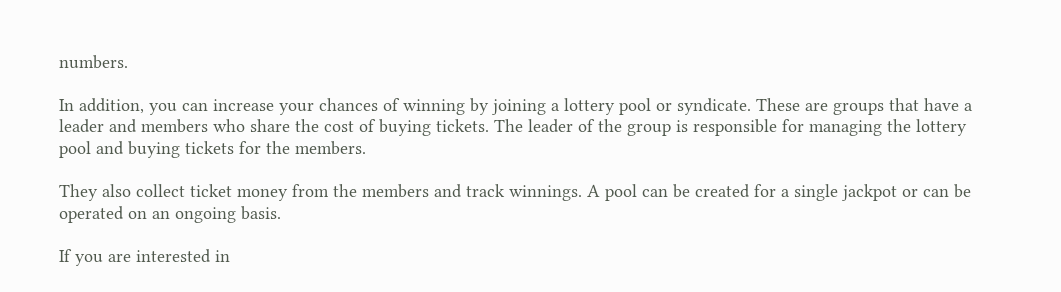numbers.

In addition, you can increase your chances of winning by joining a lottery pool or syndicate. These are groups that have a leader and members who share the cost of buying tickets. The leader of the group is responsible for managing the lottery pool and buying tickets for the members.

They also collect ticket money from the members and track winnings. A pool can be created for a single jackpot or can be operated on an ongoing basis.

If you are interested in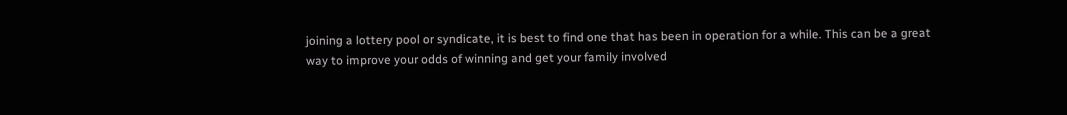joining a lottery pool or syndicate, it is best to find one that has been in operation for a while. This can be a great way to improve your odds of winning and get your family involved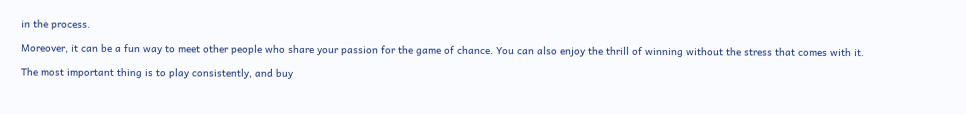in the process.

Moreover, it can be a fun way to meet other people who share your passion for the game of chance. You can also enjoy the thrill of winning without the stress that comes with it.

The most important thing is to play consistently, and buy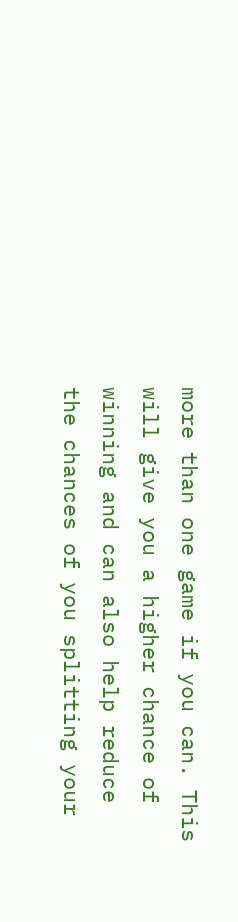more than one game if you can. This will give you a higher chance of winning and can also help reduce the chances of you splitting your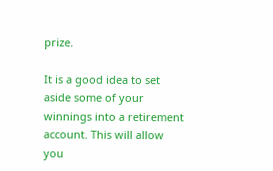prize.

It is a good idea to set aside some of your winnings into a retirement account. This will allow you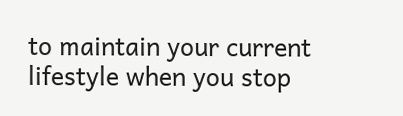to maintain your current lifestyle when you stop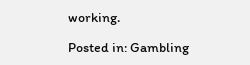working.

Posted in: Gambling